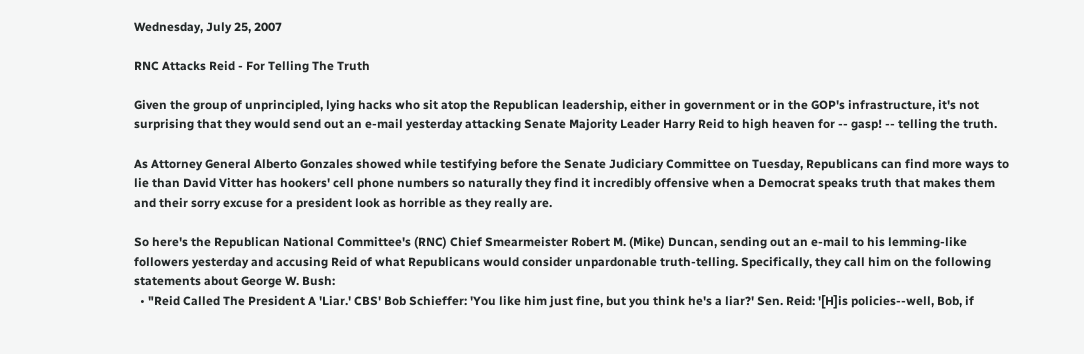Wednesday, July 25, 2007

RNC Attacks Reid - For Telling The Truth

Given the group of unprincipled, lying hacks who sit atop the Republican leadership, either in government or in the GOP's infrastructure, it's not surprising that they would send out an e-mail yesterday attacking Senate Majority Leader Harry Reid to high heaven for -- gasp! -- telling the truth.

As Attorney General Alberto Gonzales showed while testifying before the Senate Judiciary Committee on Tuesday, Republicans can find more ways to lie than David Vitter has hookers' cell phone numbers so naturally they find it incredibly offensive when a Democrat speaks truth that makes them and their sorry excuse for a president look as horrible as they really are.

So here's the Republican National Committee's (RNC) Chief Smearmeister Robert M. (Mike) Duncan, sending out an e-mail to his lemming-like followers yesterday and accusing Reid of what Republicans would consider unpardonable truth-telling. Specifically, they call him on the following statements about George W. Bush:
  • "Reid Called The President A 'Liar.' CBS' Bob Schieffer: 'You like him just fine, but you think he's a liar?' Sen. Reid: '[H]is policies--well, Bob, if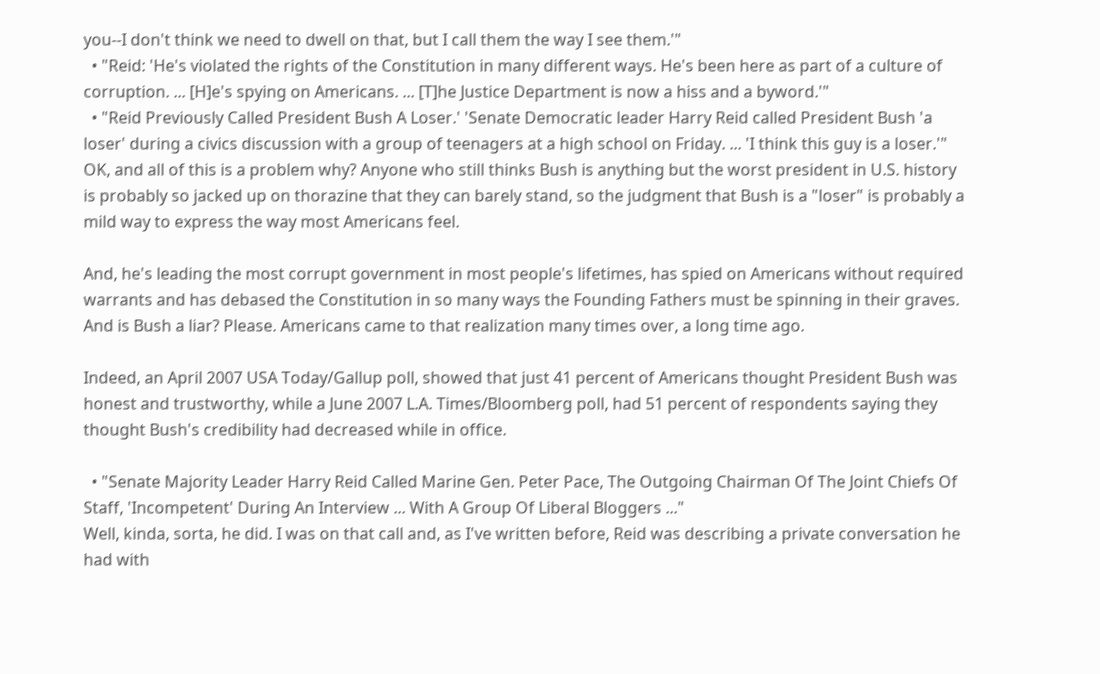you--I don't think we need to dwell on that, but I call them the way I see them.'"
  • "Reid: 'He's violated the rights of the Constitution in many different ways. He's been here as part of a culture of corruption. ... [H]e's spying on Americans. ... [T]he Justice Department is now a hiss and a byword.'"
  • "Reid Previously Called President Bush A Loser.' 'Senate Democratic leader Harry Reid called President Bush 'a loser' during a civics discussion with a group of teenagers at a high school on Friday. ... 'I think this guy is a loser.'"
OK, and all of this is a problem why? Anyone who still thinks Bush is anything but the worst president in U.S. history is probably so jacked up on thorazine that they can barely stand, so the judgment that Bush is a "loser" is probably a mild way to express the way most Americans feel.

And, he's leading the most corrupt government in most people's lifetimes, has spied on Americans without required warrants and has debased the Constitution in so many ways the Founding Fathers must be spinning in their graves. And is Bush a liar? Please. Americans came to that realization many times over, a long time ago.

Indeed, an April 2007 USA Today/Gallup poll, showed that just 41 percent of Americans thought President Bush was honest and trustworthy, while a June 2007 L.A. Times/Bloomberg poll, had 51 percent of respondents saying they thought Bush's credibility had decreased while in office.

  • "Senate Majority Leader Harry Reid Called Marine Gen. Peter Pace, The Outgoing Chairman Of The Joint Chiefs Of Staff, 'Incompetent' During An Interview ... With A Group Of Liberal Bloggers ..."
Well, kinda, sorta, he did. I was on that call and, as I've written before, Reid was describing a private conversation he had with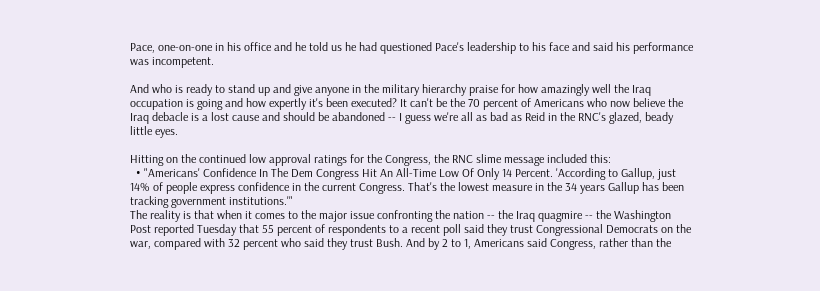Pace, one-on-one in his office and he told us he had questioned Pace's leadership to his face and said his performance was incompetent.

And who is ready to stand up and give anyone in the military hierarchy praise for how amazingly well the Iraq occupation is going and how expertly it's been executed? It can't be the 70 percent of Americans who now believe the Iraq debacle is a lost cause and should be abandoned -- I guess we're all as bad as Reid in the RNC's glazed, beady little eyes.

Hitting on the continued low approval ratings for the Congress, the RNC slime message included this:
  • "Americans' Confidence In The Dem Congress Hit An All-Time Low Of Only 14 Percent. 'According to Gallup, just 14% of people express confidence in the current Congress. That's the lowest measure in the 34 years Gallup has been tracking government institutions.'"
The reality is that when it comes to the major issue confronting the nation -- the Iraq quagmire -- the Washington Post reported Tuesday that 55 percent of respondents to a recent poll said they trust Congressional Democrats on the war, compared with 32 percent who said they trust Bush. And by 2 to 1, Americans said Congress, rather than the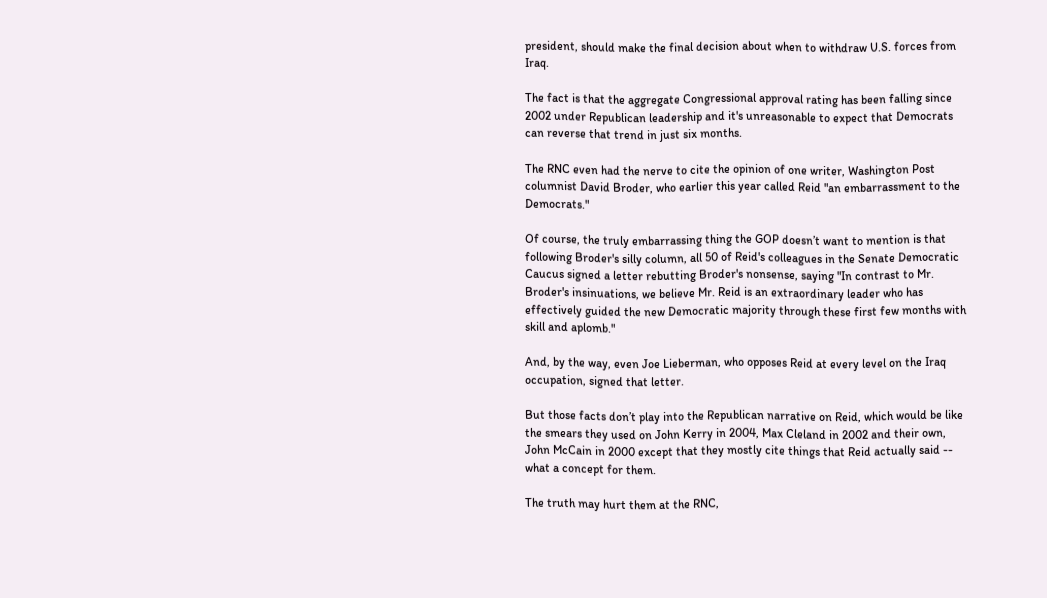president, should make the final decision about when to withdraw U.S. forces from Iraq.

The fact is that the aggregate Congressional approval rating has been falling since 2002 under Republican leadership and it's unreasonable to expect that Democrats can reverse that trend in just six months.

The RNC even had the nerve to cite the opinion of one writer, Washington Post columnist David Broder, who earlier this year called Reid "an embarrassment to the Democrats."

Of course, the truly embarrassing thing the GOP doesn’t want to mention is that following Broder's silly column, all 50 of Reid's colleagues in the Senate Democratic Caucus signed a letter rebutting Broder's nonsense, saying "In contrast to Mr. Broder's insinuations, we believe Mr. Reid is an extraordinary leader who has effectively guided the new Democratic majority through these first few months with skill and aplomb."

And, by the way, even Joe Lieberman, who opposes Reid at every level on the Iraq occupation, signed that letter.

But those facts don’t play into the Republican narrative on Reid, which would be like the smears they used on John Kerry in 2004, Max Cleland in 2002 and their own, John McCain in 2000 except that they mostly cite things that Reid actually said -- what a concept for them.

The truth may hurt them at the RNC,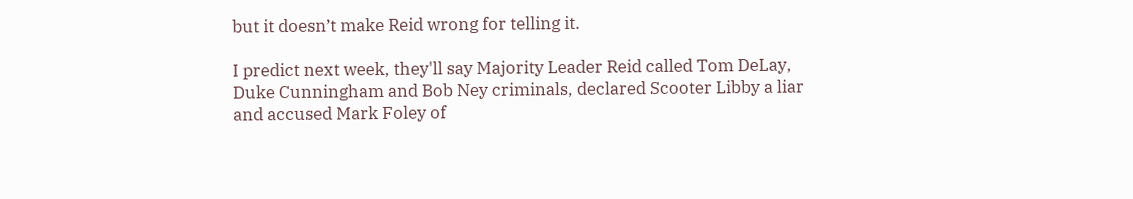but it doesn’t make Reid wrong for telling it.

I predict next week, they'll say Majority Leader Reid called Tom DeLay, Duke Cunningham and Bob Ney criminals, declared Scooter Libby a liar and accused Mark Foley of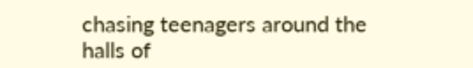chasing teenagers around the halls of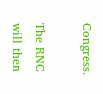Congress.

The RNC will then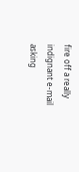fire off a really indignant e-mail asking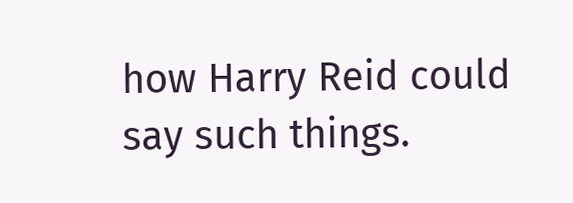how Harry Reid could say such things.